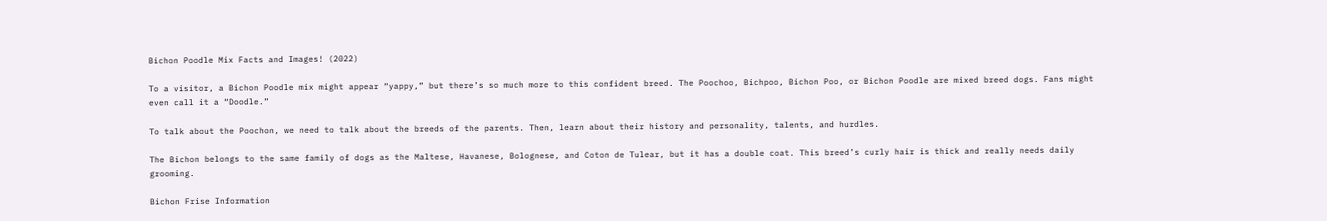Bichon Poodle Mix Facts and Images! (2022)

To a visitor, a Bichon Poodle mix might appear “yappy,” but there’s so much more to this confident breed. The Poochoo, Bichpoo, Bichon Poo, or Bichon Poodle are mixed breed dogs. Fans might even call it a “Doodle.”

To talk about the Poochon, we need to talk about the breeds of the parents. Then, learn about their history and personality, talents, and hurdles.

The Bichon belongs to the same family of dogs as the Maltese, Havanese, Bolognese, and Coton de Tulear, but it has a double coat. This breed’s curly hair is thick and really needs daily grooming.

Bichon Frise Information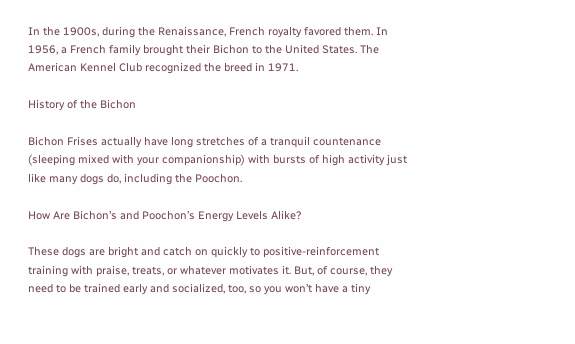In the 1900s, during the Renaissance, French royalty favored them. In 1956, a French family brought their Bichon to the United States. The American Kennel Club recognized the breed in 1971.

History of the Bichon

Bichon Frises actually have long stretches of a tranquil countenance (sleeping mixed with your companionship) with bursts of high activity just like many dogs do, including the Poochon.

How Are Bichon’s and Poochon’s Energy Levels Alike?

These dogs are bright and catch on quickly to positive-reinforcement training with praise, treats, or whatever motivates it. But, of course, they need to be trained early and socialized, too, so you won’t have a tiny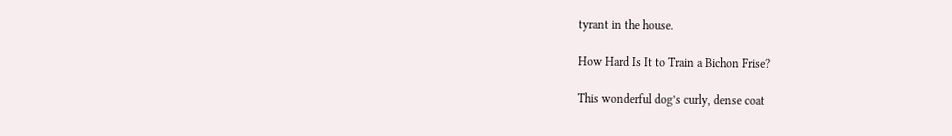tyrant in the house.

How Hard Is It to Train a Bichon Frise?

This wonderful dog’s curly, dense coat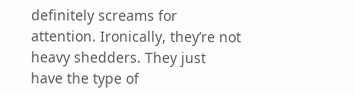definitely screams for attention. Ironically, they’re not heavy shedders. They just have the type of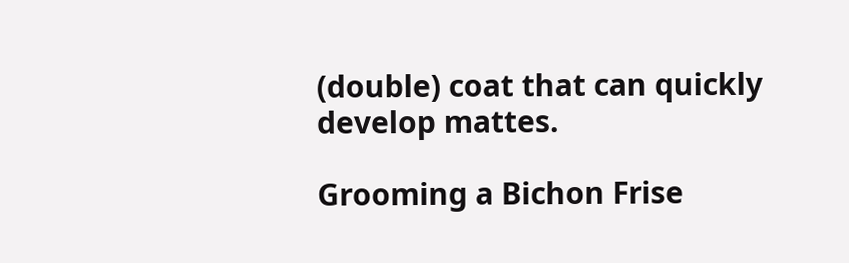(double) coat that can quickly develop mattes.

Grooming a Bichon Frise